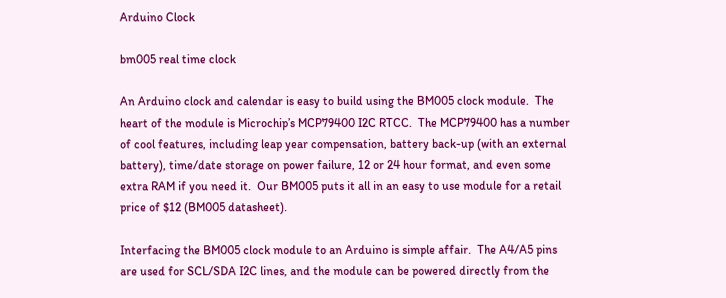Arduino Clock

bm005 real time clock

An Arduino clock and calendar is easy to build using the BM005 clock module.  The heart of the module is Microchip’s MCP79400 I2C RTCC.  The MCP79400 has a number of cool features, including leap year compensation, battery back-up (with an external battery), time/date storage on power failure, 12 or 24 hour format, and even some extra RAM if you need it.  Our BM005 puts it all in an easy to use module for a retail price of $12 (BM005 datasheet).

Interfacing the BM005 clock module to an Arduino is simple affair.  The A4/A5 pins are used for SCL/SDA I2C lines, and the module can be powered directly from the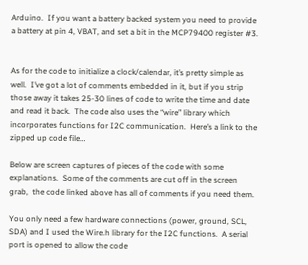Arduino.  If you want a battery backed system you need to provide a battery at pin 4, VBAT, and set a bit in the MCP79400 register #3.


As for the code to initialize a clock/calendar, it’s pretty simple as well.  I’ve got a lot of comments embedded in it, but if you strip those away it takes 25-30 lines of code to write the time and date and read it back.  The code also uses the “wire” library which incorporates functions for I2C communication.  Here’s a link to the zipped up code file…

Below are screen captures of pieces of the code with some explanations.  Some of the comments are cut off in the screen grab,  the code linked above has all of comments if you need them.

You only need a few hardware connections (power, ground, SCL, SDA) and I used the Wire.h library for the I2C functions.  A serial port is opened to allow the code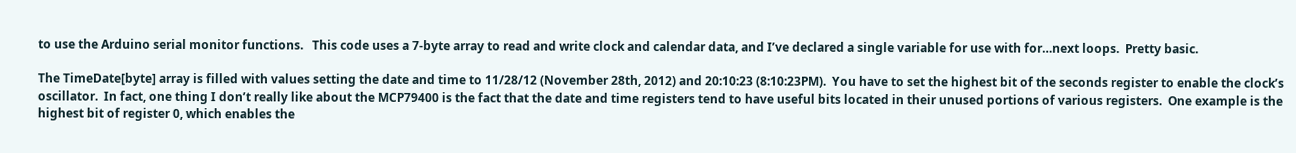to use the Arduino serial monitor functions.   This code uses a 7-byte array to read and write clock and calendar data, and I’ve declared a single variable for use with for…next loops.  Pretty basic.

The TimeDate[byte] array is filled with values setting the date and time to 11/28/12 (November 28th, 2012) and 20:10:23 (8:10:23PM).  You have to set the highest bit of the seconds register to enable the clock’s oscillator.  In fact, one thing I don’t really like about the MCP79400 is the fact that the date and time registers tend to have useful bits located in their unused portions of various registers.  One example is the highest bit of register 0, which enables the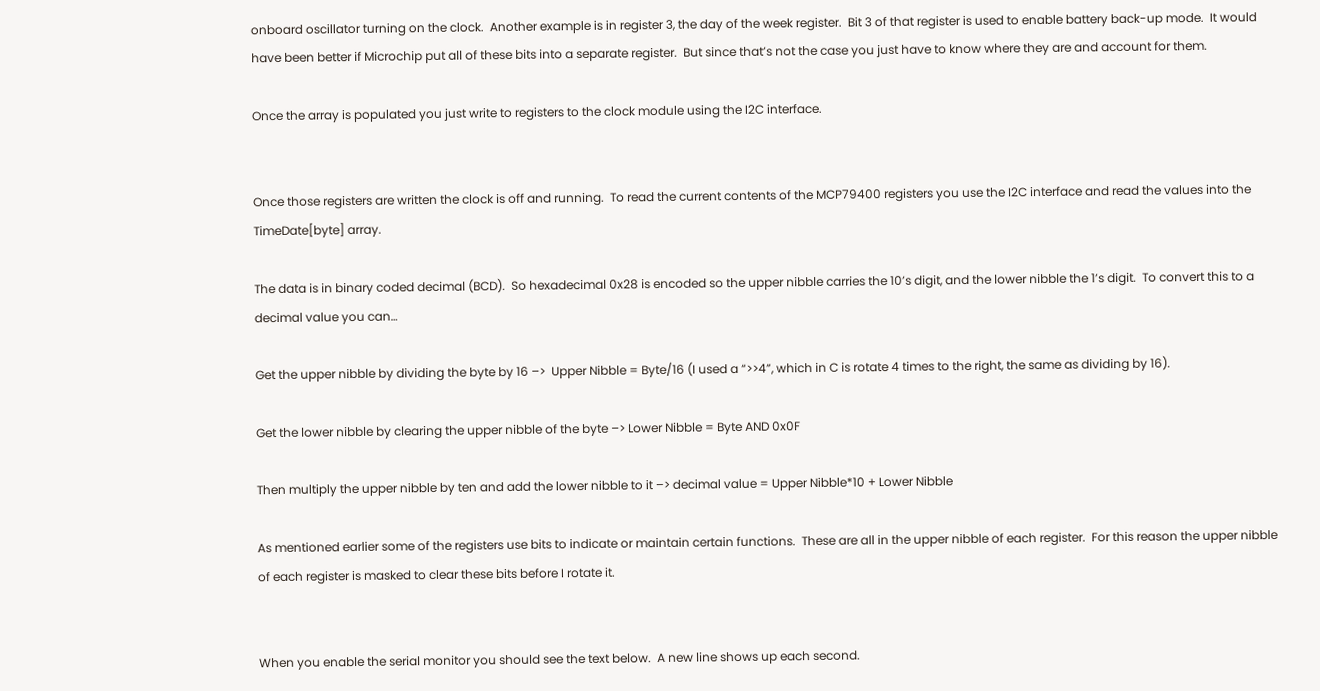onboard oscillator turning on the clock.  Another example is in register 3, the day of the week register.  Bit 3 of that register is used to enable battery back-up mode.  It would have been better if Microchip put all of these bits into a separate register.  But since that’s not the case you just have to know where they are and account for them.

Once the array is populated you just write to registers to the clock module using the I2C interface.


Once those registers are written the clock is off and running.  To read the current contents of the MCP79400 registers you use the I2C interface and read the values into the TimeDate[byte] array.

The data is in binary coded decimal (BCD).  So hexadecimal 0x28 is encoded so the upper nibble carries the 10’s digit, and the lower nibble the 1’s digit.  To convert this to a decimal value you can…

Get the upper nibble by dividing the byte by 16 –>  Upper Nibble = Byte/16 (I used a “>>4”, which in C is rotate 4 times to the right, the same as dividing by 16).

Get the lower nibble by clearing the upper nibble of the byte –> Lower Nibble = Byte AND 0x0F

Then multiply the upper nibble by ten and add the lower nibble to it –> decimal value = Upper Nibble*10 + Lower Nibble

As mentioned earlier some of the registers use bits to indicate or maintain certain functions.  These are all in the upper nibble of each register.  For this reason the upper nibble of each register is masked to clear these bits before I rotate it.


When you enable the serial monitor you should see the text below.  A new line shows up each second.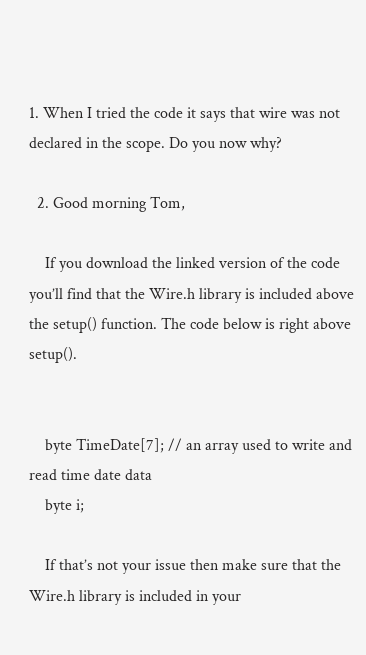1. When I tried the code it says that wire was not declared in the scope. Do you now why?

  2. Good morning Tom,

    If you download the linked version of the code you’ll find that the Wire.h library is included above the setup() function. The code below is right above setup().


    byte TimeDate[7]; // an array used to write and read time date data
    byte i;

    If that’s not your issue then make sure that the Wire.h library is included in your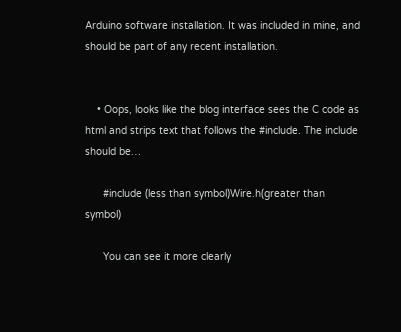Arduino software installation. It was included in mine, and should be part of any recent installation.


    • Oops, looks like the blog interface sees the C code as html and strips text that follows the #include. The include should be…

      #include (less than symbol)Wire.h(greater than symbol)

      You can see it more clearly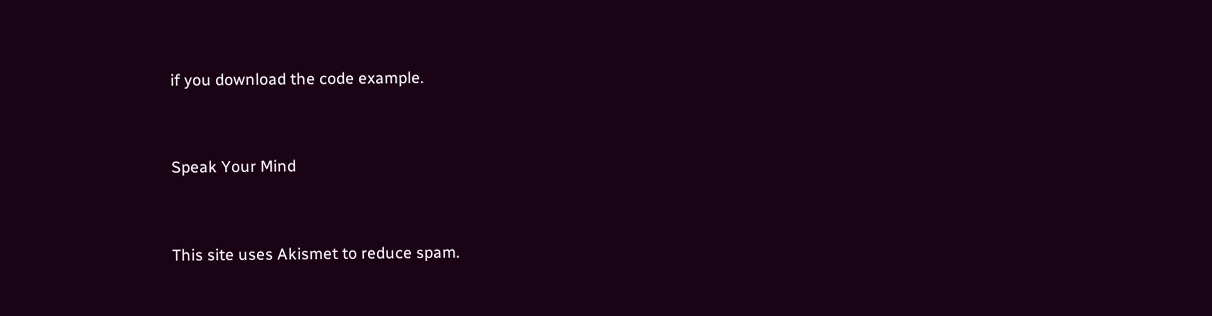if you download the code example.


Speak Your Mind


This site uses Akismet to reduce spam.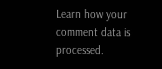Learn how your comment data is processed.